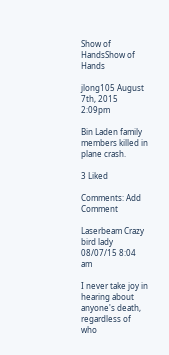Show of HandsShow of Hands

jlong105 August 7th, 2015 2:09pm

Bin Laden family members killed in plane crash.

3 Liked

Comments: Add Comment

Laserbeam Crazy bird lady
08/07/15 8:04 am

I never take joy in hearing about anyone's death, regardless of who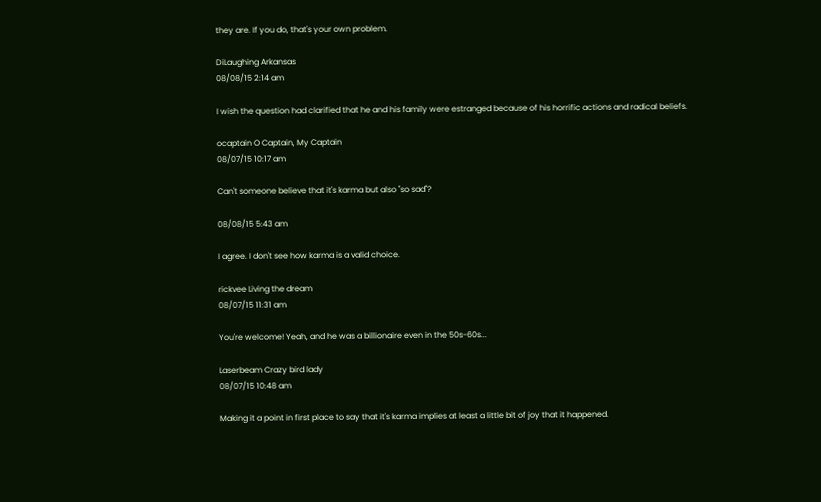they are. If you do, that's your own problem.

DiLaughing Arkansas
08/08/15 2:14 am

I wish the question had clarified that he and his family were estranged because of his horrific actions and radical beliefs.

ocaptain O Captain, My Captain
08/07/15 10:17 am

Can't someone believe that it's karma but also "so sad"?

08/08/15 5:43 am

I agree. I don't see how karma is a valid choice.

rickvee Living the dream
08/07/15 11:31 am

You're welcome! Yeah, and he was a billionaire even in the 50s-60s...

Laserbeam Crazy bird lady
08/07/15 10:48 am

Making it a point in first place to say that it's karma implies at least a little bit of joy that it happened.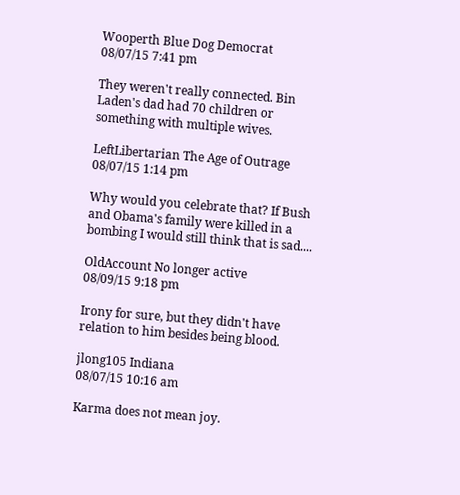Wooperth Blue Dog Democrat
08/07/15 7:41 pm

They weren't really connected. Bin Laden's dad had 70 children or something with multiple wives.

LeftLibertarian The Age of Outrage
08/07/15 1:14 pm

Why would you celebrate that? If Bush and Obama's family were killed in a bombing I would still think that is sad....

OldAccount No longer active
08/09/15 9:18 pm

Irony for sure, but they didn't have relation to him besides being blood.

jlong105 Indiana
08/07/15 10:16 am

Karma does not mean joy.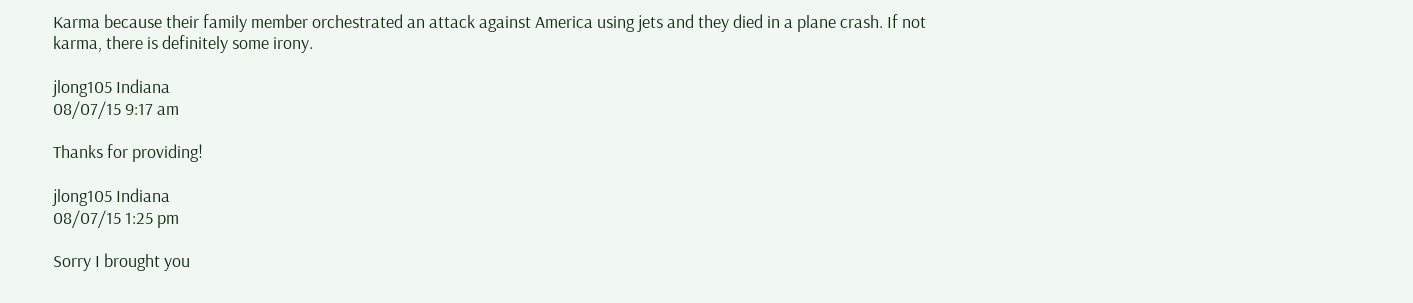Karma because their family member orchestrated an attack against America using jets and they died in a plane crash. If not karma, there is definitely some irony.

jlong105 Indiana
08/07/15 9:17 am

Thanks for providing!

jlong105 Indiana
08/07/15 1:25 pm

Sorry I brought you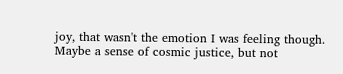joy, that wasn't the emotion I was feeling though. Maybe a sense of cosmic justice, but not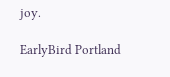joy.

EarlyBird Portland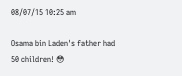08/07/15 10:25 am

Osama bin Laden's father had 50 children! 😳